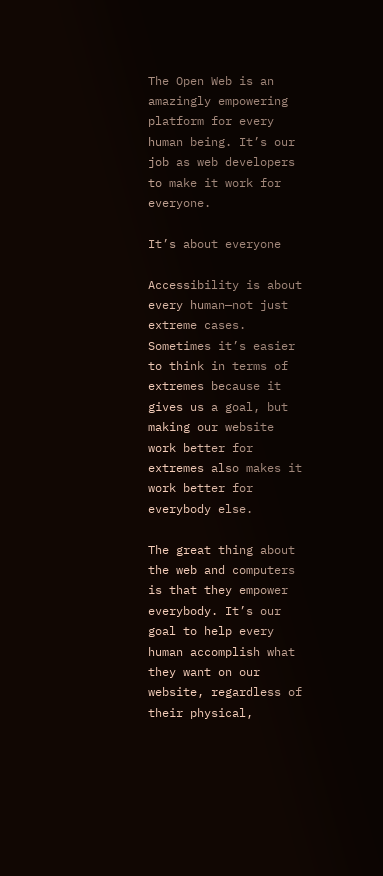The Open Web is an amazingly empowering platform for every human being. It’s our job as web developers to make it work for everyone.

It’s about everyone

Accessibility is about every human—not just extreme cases. Sometimes it’s easier to think in terms of extremes because it gives us a goal, but making our website work better for extremes also makes it work better for everybody else.

The great thing about the web and computers is that they empower everybody. It’s our goal to help every human accomplish what they want on our website, regardless of their physical,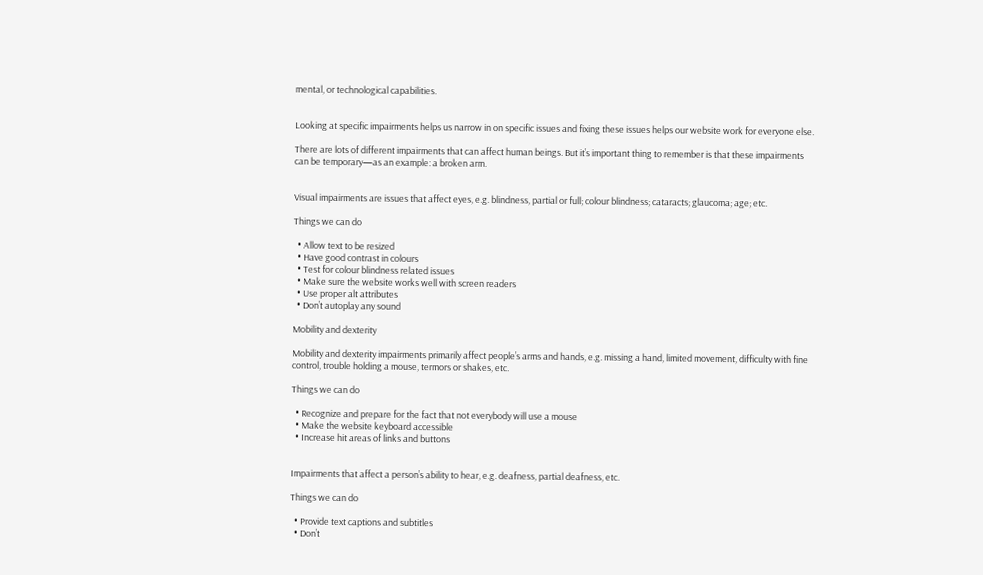mental, or technological capabilities.


Looking at specific impairments helps us narrow in on specific issues and fixing these issues helps our website work for everyone else.

There are lots of different impairments that can affect human beings. But it’s important thing to remember is that these impairments can be temporary—as an example: a broken arm.


Visual impairments are issues that affect eyes, e.g. blindness, partial or full; colour blindness; cataracts; glaucoma; age; etc.

Things we can do

  • Allow text to be resized
  • Have good contrast in colours
  • Test for colour blindness related issues
  • Make sure the website works well with screen readers
  • Use proper alt attributes
  • Don’t autoplay any sound

Mobility and dexterity

Mobility and dexterity impairments primarily affect people’s arms and hands, e.g. missing a hand, limited movement, difficulty with fine control, trouble holding a mouse, termors or shakes, etc.

Things we can do

  • Recognize and prepare for the fact that not everybody will use a mouse
  • Make the website keyboard accessible
  • Increase hit areas of links and buttons


Impairments that affect a person’s ability to hear, e.g. deafness, partial deafness, etc.

Things we can do

  • Provide text captions and subtitles
  • Don’t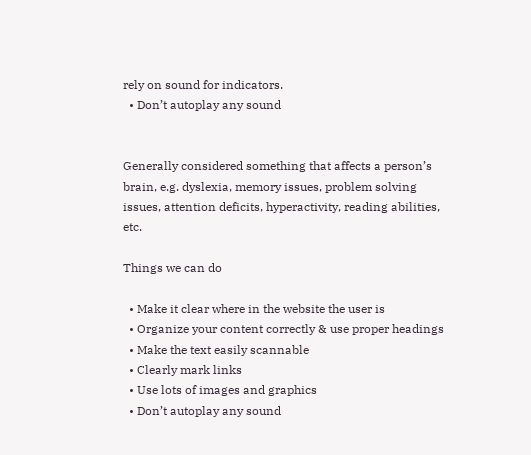rely on sound for indicators.
  • Don’t autoplay any sound


Generally considered something that affects a person’s brain, e.g. dyslexia, memory issues, problem solving issues, attention deficits, hyperactivity, reading abilities, etc.

Things we can do

  • Make it clear where in the website the user is
  • Organize your content correctly & use proper headings
  • Make the text easily scannable
  • Clearly mark links
  • Use lots of images and graphics
  • Don’t autoplay any sound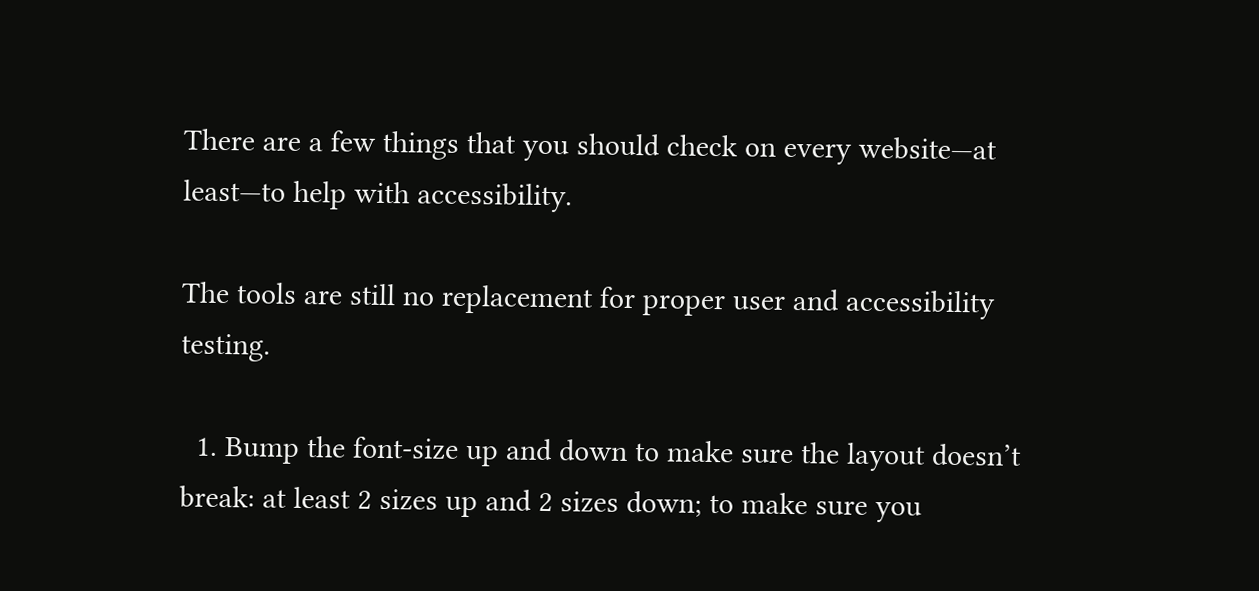There are a few things that you should check on every website—at least—to help with accessibility.

The tools are still no replacement for proper user and accessibility testing.

  1. Bump the font-size up and down to make sure the layout doesn’t break: at least 2 sizes up and 2 sizes down; to make sure you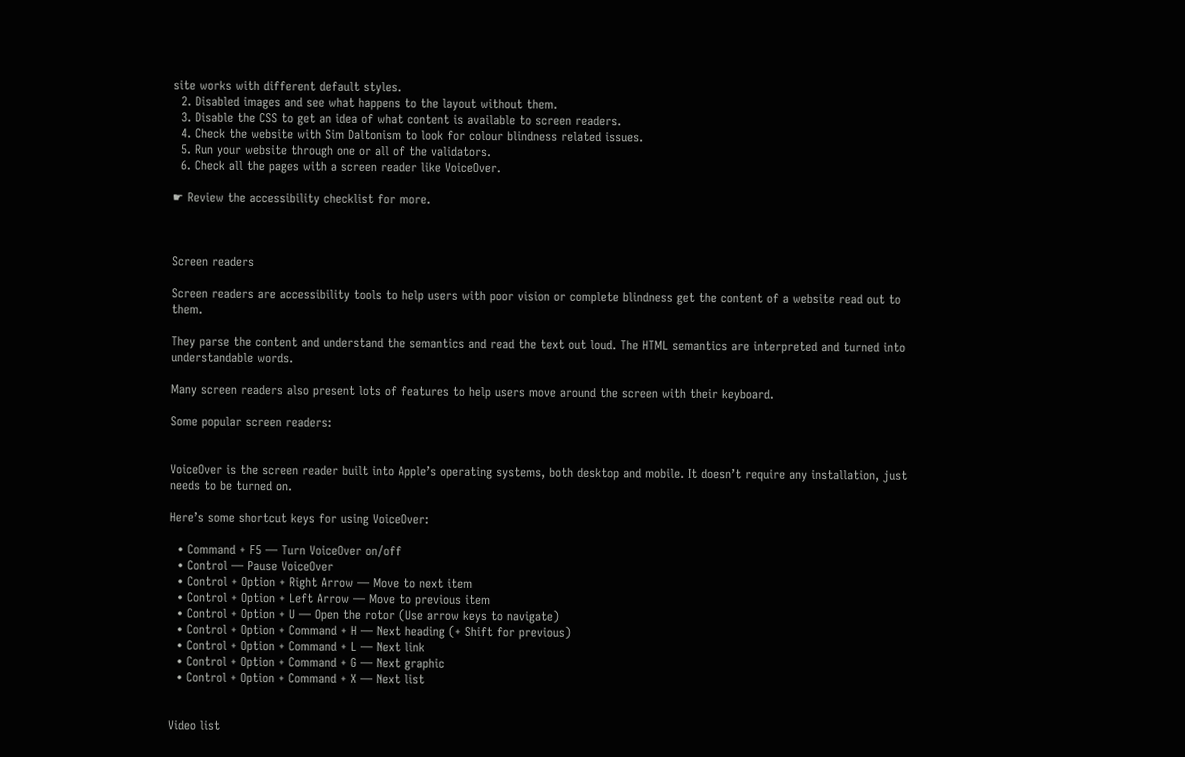site works with different default styles.
  2. Disabled images and see what happens to the layout without them.
  3. Disable the CSS to get an idea of what content is available to screen readers.
  4. Check the website with Sim Daltonism to look for colour blindness related issues.
  5. Run your website through one or all of the validators.
  6. Check all the pages with a screen reader like VoiceOver.

☛ Review the accessibility checklist for more.



Screen readers

Screen readers are accessibility tools to help users with poor vision or complete blindness get the content of a website read out to them.

They parse the content and understand the semantics and read the text out loud. The HTML semantics are interpreted and turned into understandable words.

Many screen readers also present lots of features to help users move around the screen with their keyboard.

Some popular screen readers:


VoiceOver is the screen reader built into Apple’s operating systems, both desktop and mobile. It doesn’t require any installation, just needs to be turned on.

Here’s some shortcut keys for using VoiceOver:

  • Command + F5 — Turn VoiceOver on/off
  • Control — Pause VoiceOver
  • Control + Option + Right Arrow — Move to next item
  • Control + Option + Left Arrow — Move to previous item
  • Control + Option + U — Open the rotor (Use arrow keys to navigate)
  • Control + Option + Command + H — Next heading (+ Shift for previous)
  • Control + Option + Command + L — Next link
  • Control + Option + Command + G — Next graphic
  • Control + Option + Command + X — Next list


Video list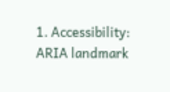1. Accessibility: ARIA landmark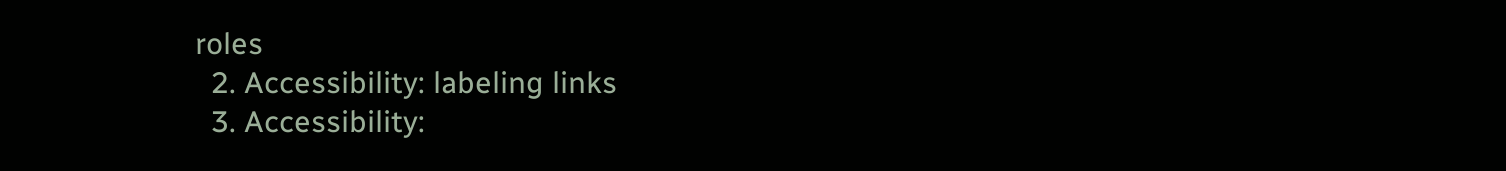roles
  2. Accessibility: labeling links
  3. Accessibility: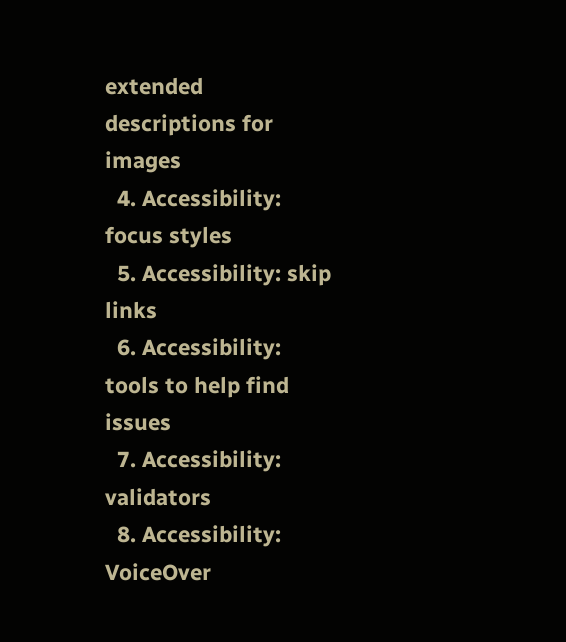extended descriptions for images
  4. Accessibility: focus styles
  5. Accessibility: skip links
  6. Accessibility: tools to help find issues
  7. Accessibility: validators
  8. Accessibility: VoiceOver